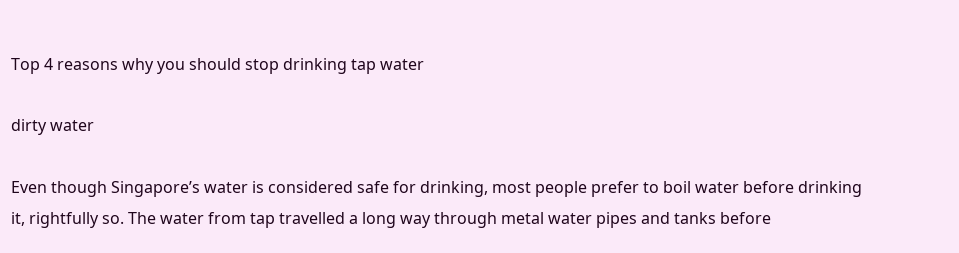Top 4 reasons why you should stop drinking tap water

dirty water

Even though Singapore’s water is considered safe for drinking, most people prefer to boil water before drinking it, rightfully so. The water from tap travelled a long way through metal water pipes and tanks before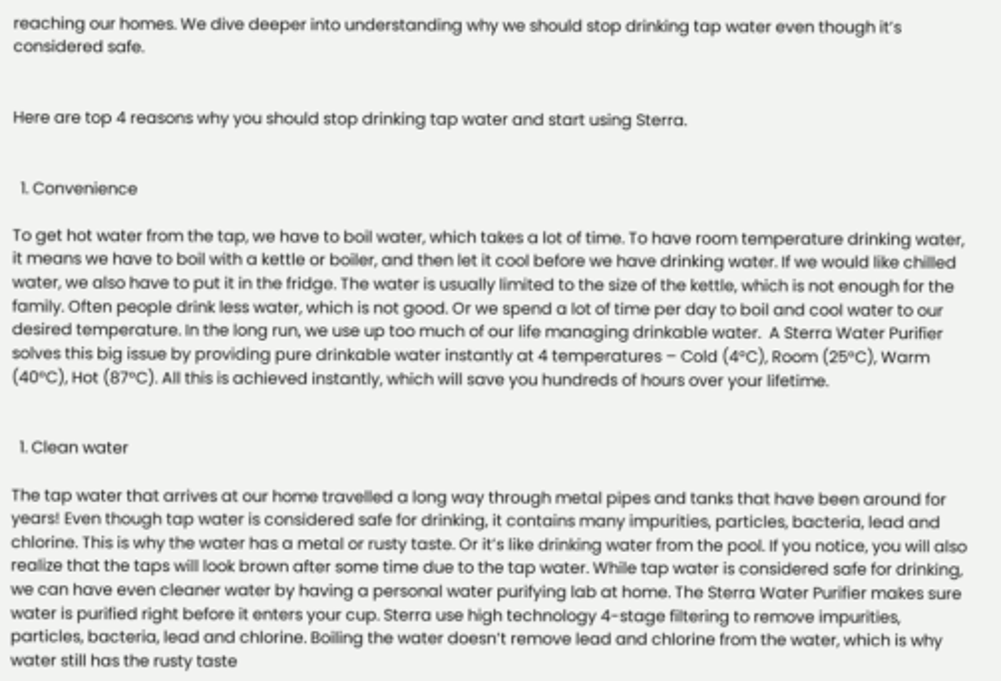reaching our homes. We dive deeper into understanding why we should stop drinking tap water even though it’s considered safe.


Here are top 4 reasons why you should stop drinking tap water and start using Sterra.


  1. Convenience

To get hot water from the tap, we have to boil water, which takes a lot of time. To have room temperature drinking water, it means we have to boil with a kettle or boiler, and then let it cool before we have drinking water. If we would like chilled water, we also have to put it in the fridge. The water is usually limited to the size of the kettle, which is not enough for the family. Often people drink less water, which is not good. Or we spend a lot of time per day to boil and cool water to our desired temperature. In the long run, we use up too much of our life managing drinkable water.  A Sterra Water Purifier solves this big issue by providing pure drinkable water instantly at 4 temperatures – Cold (4°C), Room (25°C), Warm (40°C), Hot (87°C). All this is achieved instantly, which will save you hundreds of hours over your lifetime.


  1. Clean water

The tap water that arrives at our home travelled a long way through metal pipes and tanks that have been around for years! Even though tap water is considered safe for drinking, it contains many impurities, particles, bacteria, lead and chlorine. This is why the water has a metal or rusty taste. Or it’s like drinking water from the pool. If you notice, you will also realize that the taps will look brown after some time due to the tap water. While tap water is considered safe for drinking, we can have even cleaner water by having a personal water purifying lab at home. The Sterra Water Purifier makes sure water is purified right before it enters your cup. Sterra use high technology 4-stage filtering to remove impurities, particles, bacteria, lead and chlorine. Boiling the water doesn’t remove lead and chlorine from the water, which is why water still has the rusty taste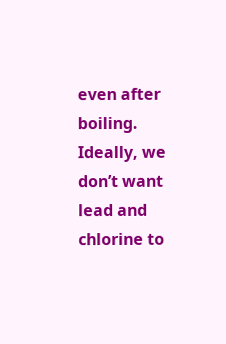even after boiling. Ideally, we don’t want lead and chlorine to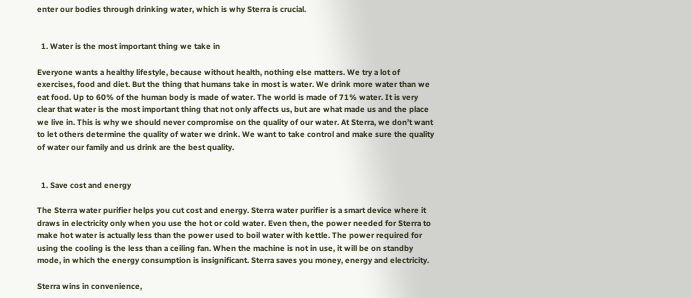enter our bodies through drinking water, which is why Sterra is crucial.


  1. Water is the most important thing we take in

Everyone wants a healthy lifestyle, because without health, nothing else matters. We try a lot of exercises, food and diet. But the thing that humans take in most is water. We drink more water than we eat food. Up to 60% of the human body is made of water. The world is made of 71% water. It is very clear that water is the most important thing that not only affects us, but are what made us and the place we live in. This is why we should never compromise on the quality of our water. At Sterra, we don’t want to let others determine the quality of water we drink. We want to take control and make sure the quality of water our family and us drink are the best quality.


  1. Save cost and energy

The Sterra water purifier helps you cut cost and energy. Sterra water purifier is a smart device where it draws in electricity only when you use the hot or cold water. Even then, the power needed for Sterra to make hot water is actually less than the power used to boil water with kettle. The power required for using the cooling is the less than a ceiling fan. When the machine is not in use, it will be on standby mode, in which the energy consumption is insignificant. Sterra saves you money, energy and electricity.

Sterra wins in convenience,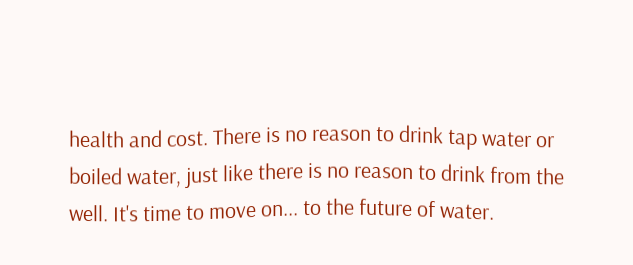health and cost. There is no reason to drink tap water or boiled water, just like there is no reason to drink from the well. It's time to move on... to the future of water.